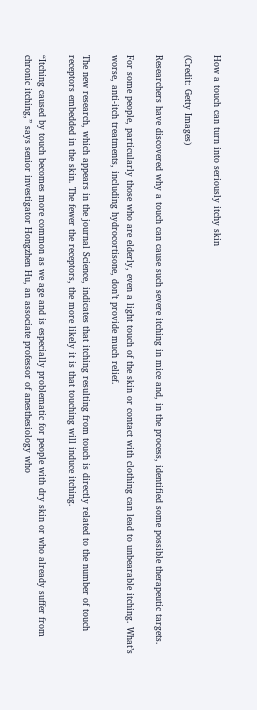How a touch can turn into seriously itchy skin

(Credit: Getty Images)

Researchers have discovered why a touch can cause such severe itching in mice and, in the process, identified some possible therapeutic targets.

For some people, particularly those who are elderly, even a light touch of the skin or contact with clothing can lead to unbearable itching. What’s worse, anti-itch treatments, including hydrocortisone, don’t provide much relief.

The new research, which appears in the journal Science, indicates that itching resulting from touch is directly related to the number of touch receptors embedded in the skin. The fewer the receptors, the more likely it is that touching will induce itching.

“Itching caused by touch becomes more common as we age and is especially problematic for people with dry skin or who already suffer from chronic itching,” says senior investigator Hongzhen Hu, an associate professor of anesthesiology who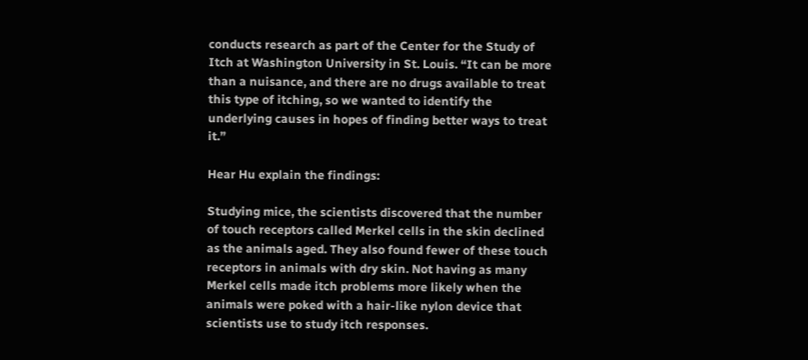conducts research as part of the Center for the Study of Itch at Washington University in St. Louis. “It can be more than a nuisance, and there are no drugs available to treat this type of itching, so we wanted to identify the underlying causes in hopes of finding better ways to treat it.”

Hear Hu explain the findings:

Studying mice, the scientists discovered that the number of touch receptors called Merkel cells in the skin declined as the animals aged. They also found fewer of these touch receptors in animals with dry skin. Not having as many Merkel cells made itch problems more likely when the animals were poked with a hair-like nylon device that scientists use to study itch responses.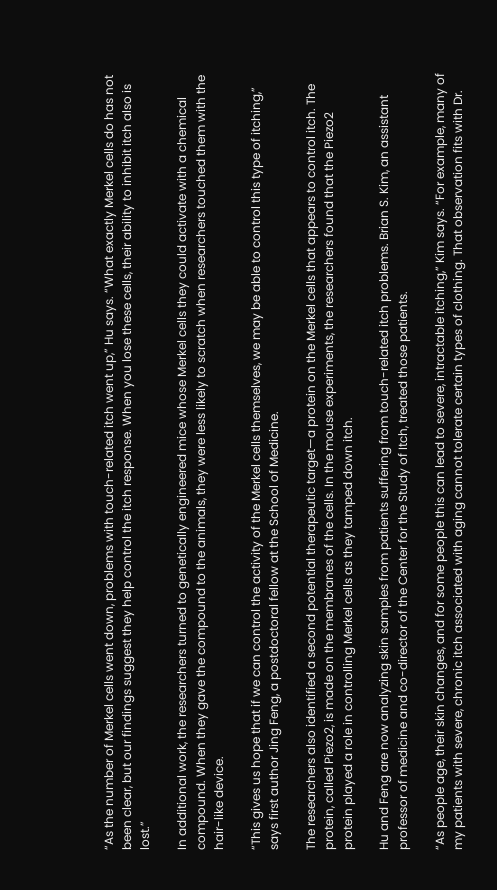“As the number of Merkel cells went down, problems with touch-related itch went up,” Hu says. “What exactly Merkel cells do has not been clear, but our findings suggest they help control the itch response. When you lose these cells, their ability to inhibit itch also is lost.”

In additional work, the researchers turned to genetically engineered mice whose Merkel cells they could activate with a chemical compound. When they gave the compound to the animals, they were less likely to scratch when researchers touched them with the hair-like device.

“This gives us hope that if we can control the activity of the Merkel cells themselves, we may be able to control this type of itching,” says first author Jing Feng, a postdoctoral fellow at the School of Medicine.

The researchers also identified a second potential therapeutic target—a protein on the Merkel cells that appears to control itch. The protein, called Piezo2, is made on the membranes of the cells. In the mouse experiments, the researchers found that the Piezo2 protein played a role in controlling Merkel cells as they tamped down itch.

Hu and Feng are now analyzing skin samples from patients suffering from touch-related itch problems. Brian S. Kim, an assistant professor of medicine and co-director of the Center for the Study of Itch, treated those patients.

“As people age, their skin changes, and for some people this can lead to severe, intractable itching,” Kim says. “For example, many of my patients with severe, chronic itch associated with aging cannot tolerate certain types of clothing. That observation fits with Dr.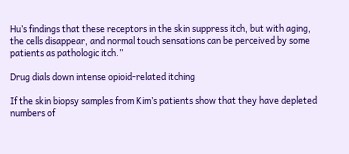Hu’s findings that these receptors in the skin suppress itch, but with aging, the cells disappear, and normal touch sensations can be perceived by some patients as pathologic itch.”

Drug dials down intense opioid-related itching

If the skin biopsy samples from Kim’s patients show that they have depleted numbers of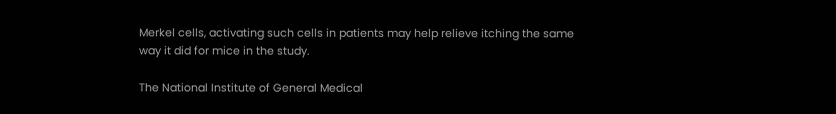Merkel cells, activating such cells in patients may help relieve itching the same way it did for mice in the study.

The National Institute of General Medical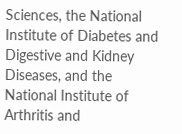Sciences, the National Institute of Diabetes and Digestive and Kidney Diseases, and the National Institute of Arthritis and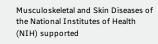Musculoskeletal and Skin Diseases of the National Institutes of Health (NIH) supported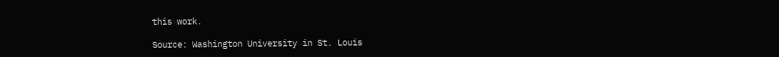this work.

Source: Washington University in St. Louis